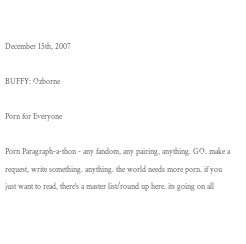December 15th, 2007

BUFFY: Ozborne

Porn for Everyone

Porn Paragraph-a-thon - any fandom, any pairing, anything. GO. make a request, write something. anything. the world needs more porn. if you just want to read, there's a master list/round up here. its going on all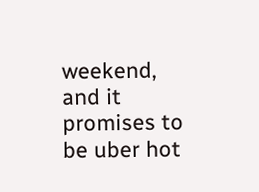weekend, and it promises to be uber hot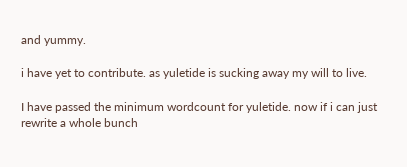and yummy.

i have yet to contribute. as yuletide is sucking away my will to live.

I have passed the minimum wordcount for yuletide. now if i can just rewrite a whole bunch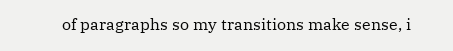of paragraphs so my transitions make sense, i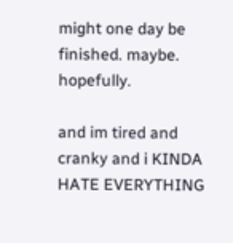might one day be finished. maybe. hopefully.

and im tired and cranky and i KINDA HATE EVERYTHING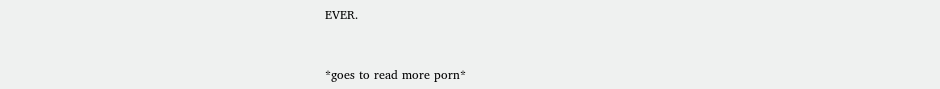EVER.


*goes to read more porn*